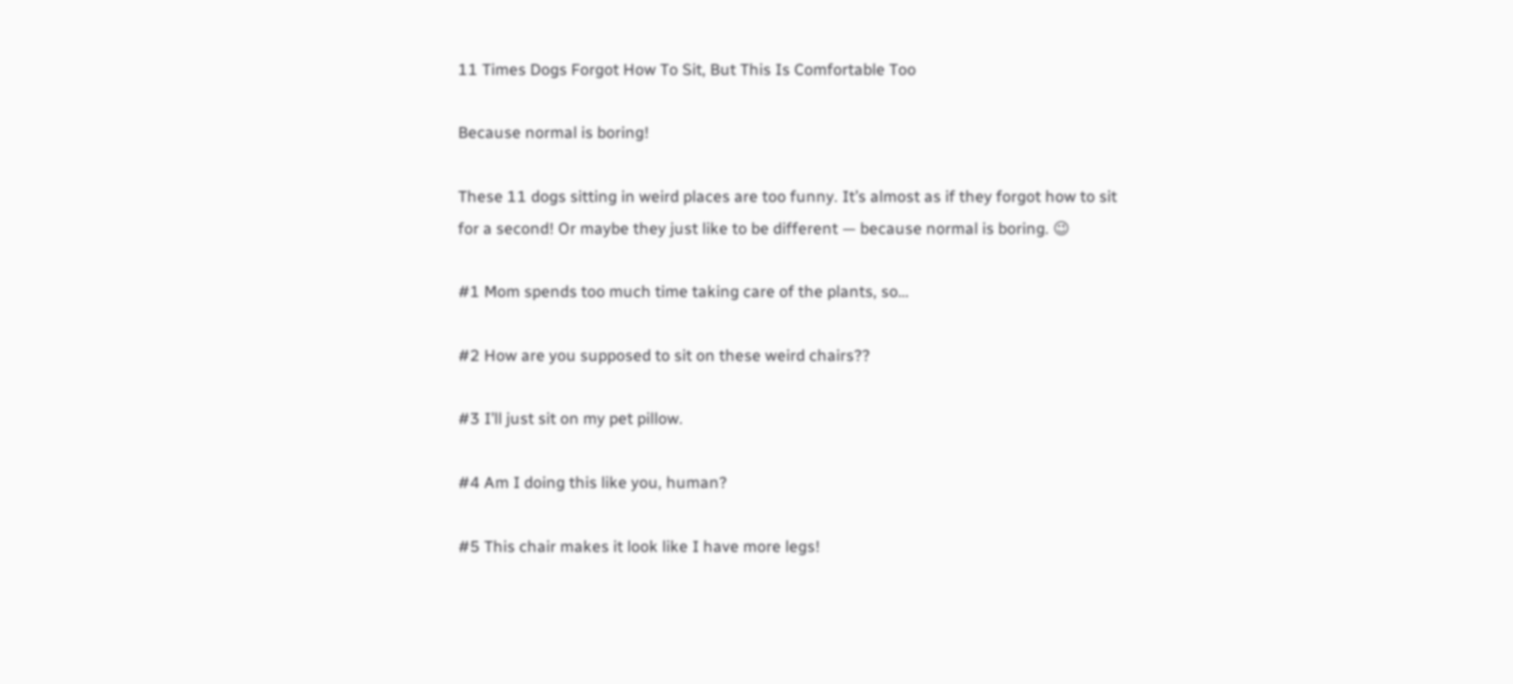11 Times Dogs Forgot How To Sit, But This Is Comfortable Too

Because normal is boring!

These 11 dogs sitting in weird places are too funny. It’s almost as if they forgot how to sit for a second! Or maybe they just like to be different — because normal is boring. 😉

#1 Mom spends too much time taking care of the plants, so…

#2 How are you supposed to sit on these weird chairs??

#3 I’ll just sit on my pet pillow.

#4 Am I doing this like you, human?

#5 This chair makes it look like I have more legs!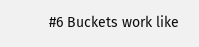#6 Buckets work like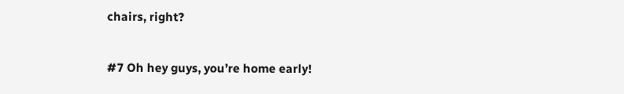chairs, right?

#7 Oh hey guys, you’re home early!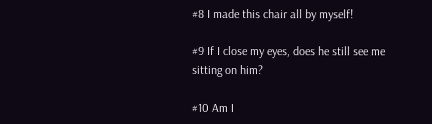#8 I made this chair all by myself!

#9 If I close my eyes, does he still see me sitting on him?

#10 Am I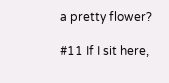a pretty flower?

#11 If I sit here,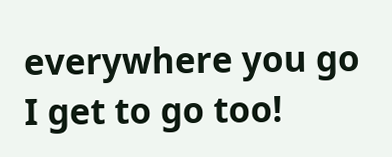everywhere you go I get to go too!